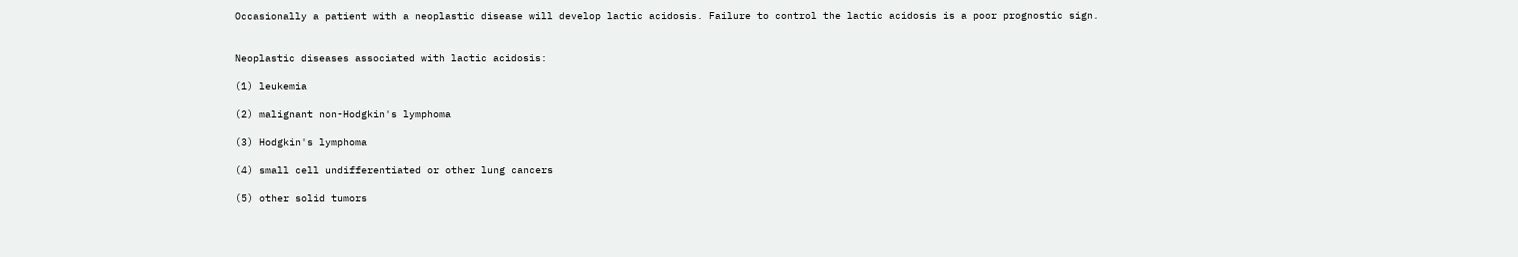Occasionally a patient with a neoplastic disease will develop lactic acidosis. Failure to control the lactic acidosis is a poor prognostic sign.


Neoplastic diseases associated with lactic acidosis:

(1) leukemia

(2) malignant non-Hodgkin's lymphoma

(3) Hodgkin's lymphoma

(4) small cell undifferentiated or other lung cancers

(5) other solid tumors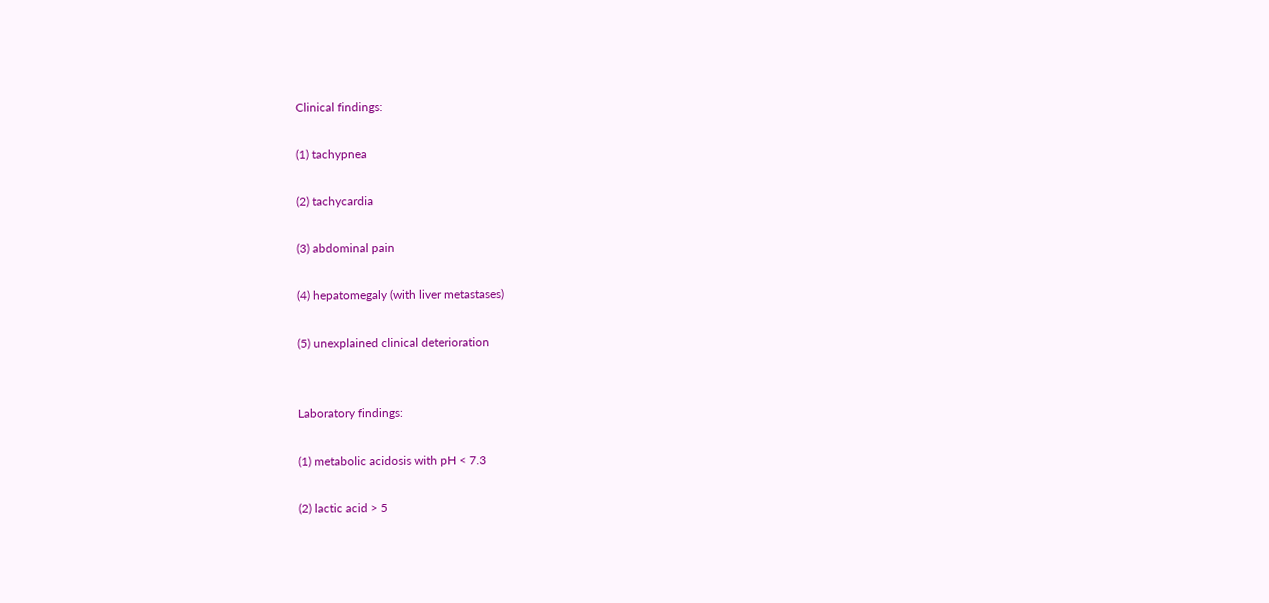Clinical findings:

(1) tachypnea

(2) tachycardia

(3) abdominal pain

(4) hepatomegaly (with liver metastases)

(5) unexplained clinical deterioration


Laboratory findings:

(1) metabolic acidosis with pH < 7.3

(2) lactic acid > 5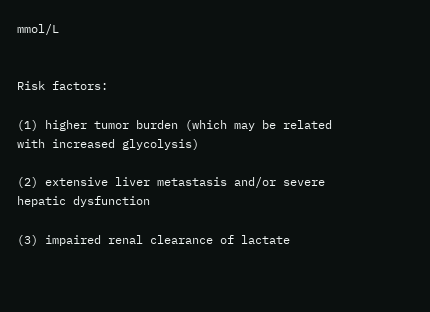mmol/L


Risk factors:

(1) higher tumor burden (which may be related with increased glycolysis)

(2) extensive liver metastasis and/or severe hepatic dysfunction

(3) impaired renal clearance of lactate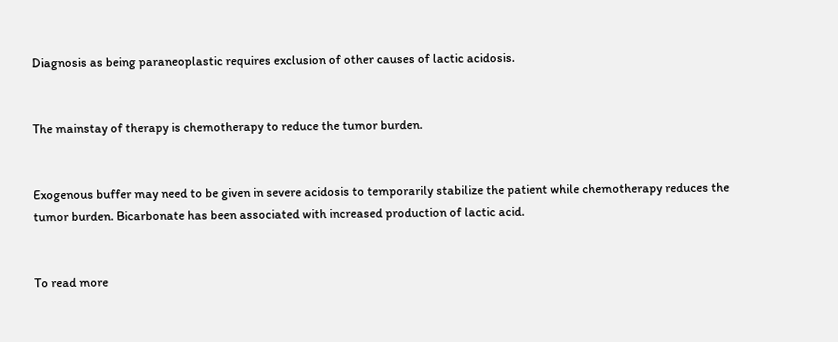Diagnosis as being paraneoplastic requires exclusion of other causes of lactic acidosis.


The mainstay of therapy is chemotherapy to reduce the tumor burden.


Exogenous buffer may need to be given in severe acidosis to temporarily stabilize the patient while chemotherapy reduces the tumor burden. Bicarbonate has been associated with increased production of lactic acid.


To read more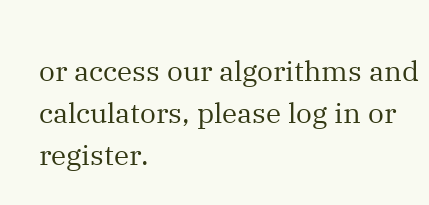or access our algorithms and calculators, please log in or register.